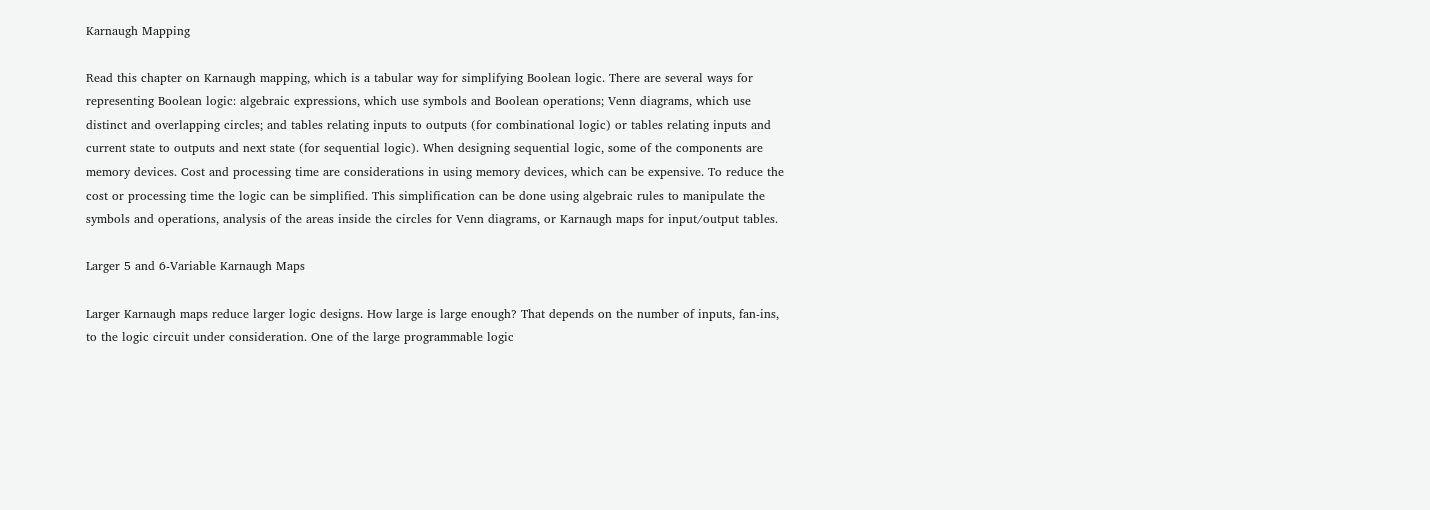Karnaugh Mapping

Read this chapter on Karnaugh mapping, which is a tabular way for simplifying Boolean logic. There are several ways for representing Boolean logic: algebraic expressions, which use symbols and Boolean operations; Venn diagrams, which use distinct and overlapping circles; and tables relating inputs to outputs (for combinational logic) or tables relating inputs and current state to outputs and next state (for sequential logic). When designing sequential logic, some of the components are memory devices. Cost and processing time are considerations in using memory devices, which can be expensive. To reduce the cost or processing time the logic can be simplified. This simplification can be done using algebraic rules to manipulate the symbols and operations, analysis of the areas inside the circles for Venn diagrams, or Karnaugh maps for input/output tables.

Larger 5 and 6-Variable Karnaugh Maps

Larger Karnaugh maps reduce larger logic designs. How large is large enough? That depends on the number of inputs, fan-ins, to the logic circuit under consideration. One of the large programmable logic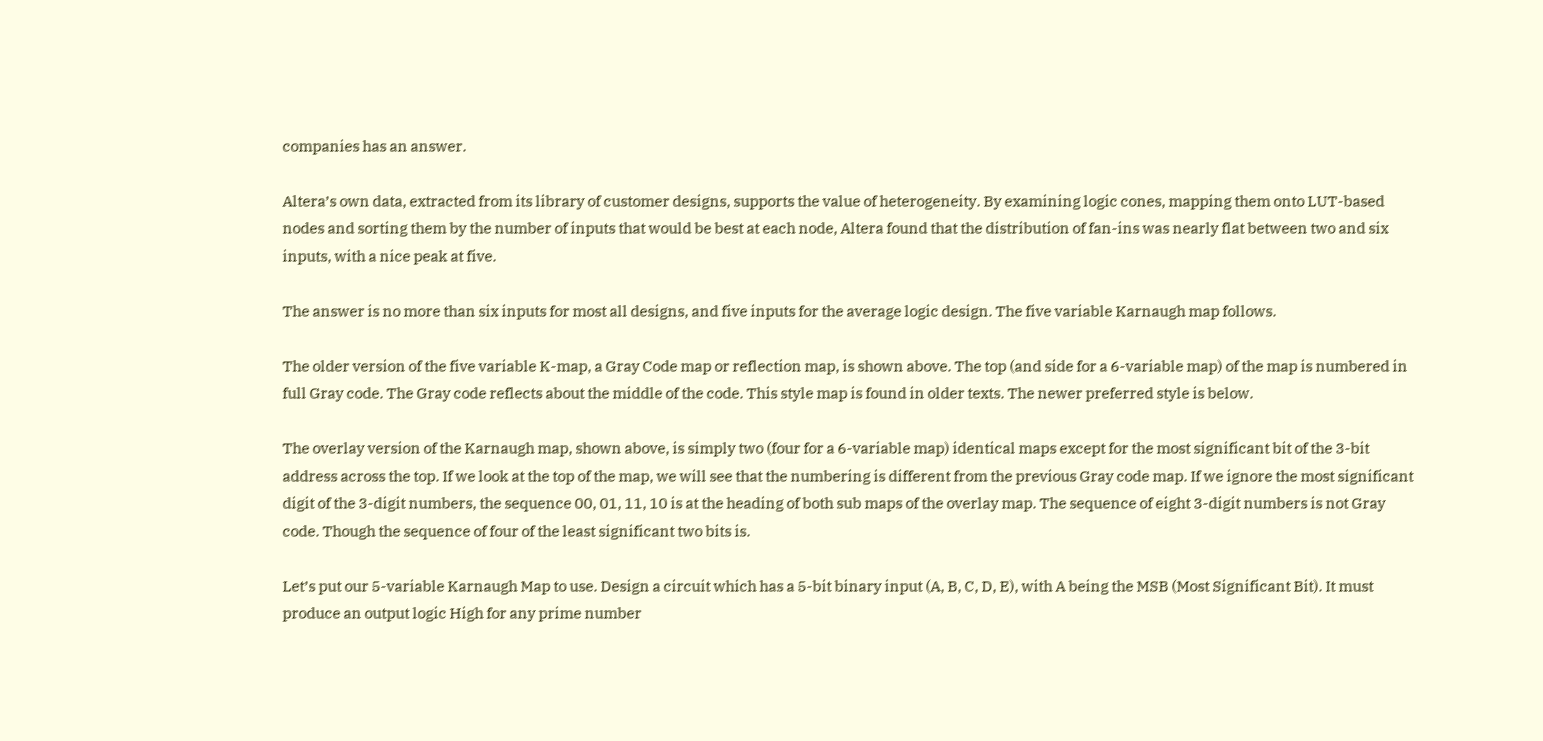companies has an answer.

Altera’s own data, extracted from its library of customer designs, supports the value of heterogeneity. By examining logic cones, mapping them onto LUT-based nodes and sorting them by the number of inputs that would be best at each node, Altera found that the distribution of fan-ins was nearly flat between two and six inputs, with a nice peak at five.

The answer is no more than six inputs for most all designs, and five inputs for the average logic design. The five variable Karnaugh map follows.

The older version of the five variable K-map, a Gray Code map or reflection map, is shown above. The top (and side for a 6-variable map) of the map is numbered in full Gray code. The Gray code reflects about the middle of the code. This style map is found in older texts. The newer preferred style is below.

The overlay version of the Karnaugh map, shown above, is simply two (four for a 6-variable map) identical maps except for the most significant bit of the 3-bit address across the top. If we look at the top of the map, we will see that the numbering is different from the previous Gray code map. If we ignore the most significant digit of the 3-digit numbers, the sequence 00, 01, 11, 10 is at the heading of both sub maps of the overlay map. The sequence of eight 3-digit numbers is not Gray code. Though the sequence of four of the least significant two bits is.

Let’s put our 5-variable Karnaugh Map to use. Design a circuit which has a 5-bit binary input (A, B, C, D, E), with A being the MSB (Most Significant Bit). It must produce an output logic High for any prime number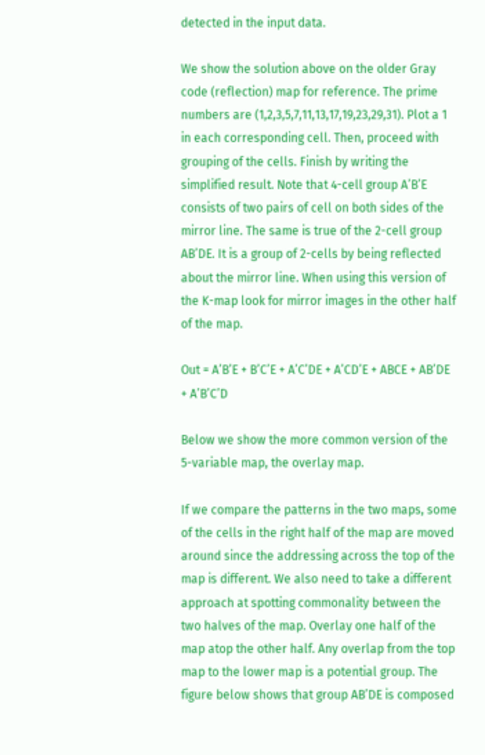detected in the input data.

We show the solution above on the older Gray code (reflection) map for reference. The prime numbers are (1,2,3,5,7,11,13,17,19,23,29,31). Plot a 1 in each corresponding cell. Then, proceed with grouping of the cells. Finish by writing the simplified result. Note that 4-cell group A’B’E consists of two pairs of cell on both sides of the mirror line. The same is true of the 2-cell group AB’DE. It is a group of 2-cells by being reflected about the mirror line. When using this version of the K-map look for mirror images in the other half of the map.

Out = A’B’E + B’C’E + A’C’DE + A’CD’E + ABCE + AB’DE + A’B’C’D

Below we show the more common version of the 5-variable map, the overlay map.

If we compare the patterns in the two maps, some of the cells in the right half of the map are moved around since the addressing across the top of the map is different. We also need to take a different approach at spotting commonality between the two halves of the map. Overlay one half of the map atop the other half. Any overlap from the top map to the lower map is a potential group. The figure below shows that group AB’DE is composed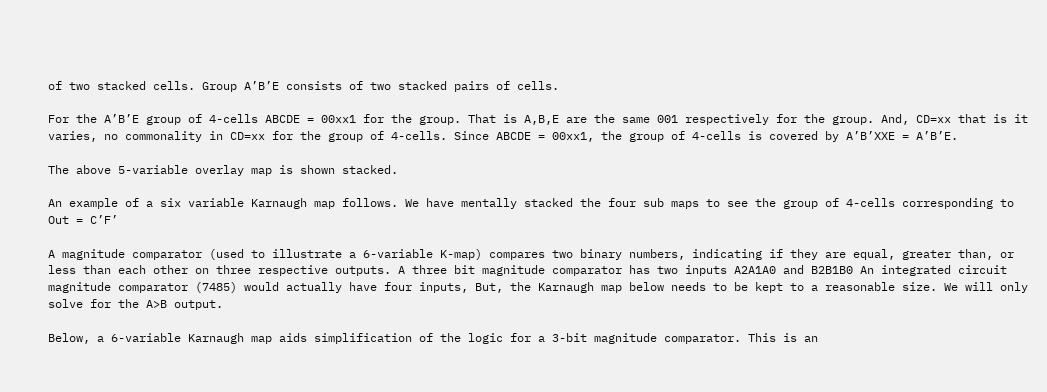of two stacked cells. Group A’B’E consists of two stacked pairs of cells.

For the A’B’E group of 4-cells ABCDE = 00xx1 for the group. That is A,B,E are the same 001 respectively for the group. And, CD=xx that is it varies, no commonality in CD=xx for the group of 4-cells. Since ABCDE = 00xx1, the group of 4-cells is covered by A’B’XXE = A’B’E.

The above 5-variable overlay map is shown stacked.

An example of a six variable Karnaugh map follows. We have mentally stacked the four sub maps to see the group of 4-cells corresponding to Out = C’F’

A magnitude comparator (used to illustrate a 6-variable K-map) compares two binary numbers, indicating if they are equal, greater than, or less than each other on three respective outputs. A three bit magnitude comparator has two inputs A2A1A0 and B2B1B0 An integrated circuit magnitude comparator (7485) would actually have four inputs, But, the Karnaugh map below needs to be kept to a reasonable size. We will only solve for the A>B output.

Below, a 6-variable Karnaugh map aids simplification of the logic for a 3-bit magnitude comparator. This is an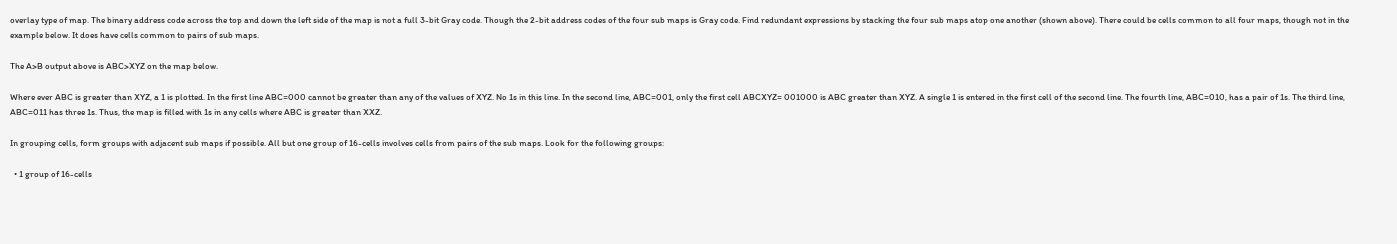overlay type of map. The binary address code across the top and down the left side of the map is not a full 3-bit Gray code. Though the 2-bit address codes of the four sub maps is Gray code. Find redundant expressions by stacking the four sub maps atop one another (shown above). There could be cells common to all four maps, though not in the example below. It does have cells common to pairs of sub maps.

The A>B output above is ABC>XYZ on the map below.

Where ever ABC is greater than XYZ, a 1 is plotted. In the first line ABC=000 cannot be greater than any of the values of XYZ. No 1s in this line. In the second line, ABC=001, only the first cell ABCXYZ= 001000 is ABC greater than XYZ. A single 1 is entered in the first cell of the second line. The fourth line, ABC=010, has a pair of 1s. The third line, ABC=011 has three 1s. Thus, the map is filled with 1s in any cells where ABC is greater than XXZ.

In grouping cells, form groups with adjacent sub maps if possible. All but one group of 16-cells involves cells from pairs of the sub maps. Look for the following groups:

  • 1 group of 16-cells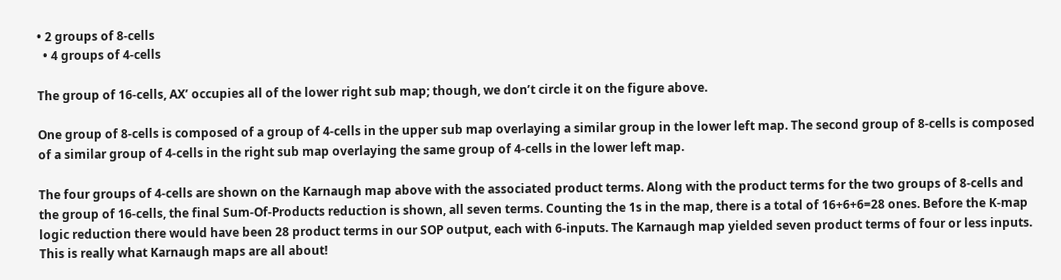• 2 groups of 8-cells
  • 4 groups of 4-cells

The group of 16-cells, AX’ occupies all of the lower right sub map; though, we don’t circle it on the figure above.

One group of 8-cells is composed of a group of 4-cells in the upper sub map overlaying a similar group in the lower left map. The second group of 8-cells is composed of a similar group of 4-cells in the right sub map overlaying the same group of 4-cells in the lower left map.

The four groups of 4-cells are shown on the Karnaugh map above with the associated product terms. Along with the product terms for the two groups of 8-cells and the group of 16-cells, the final Sum-Of-Products reduction is shown, all seven terms. Counting the 1s in the map, there is a total of 16+6+6=28 ones. Before the K-map logic reduction there would have been 28 product terms in our SOP output, each with 6-inputs. The Karnaugh map yielded seven product terms of four or less inputs. This is really what Karnaugh maps are all about!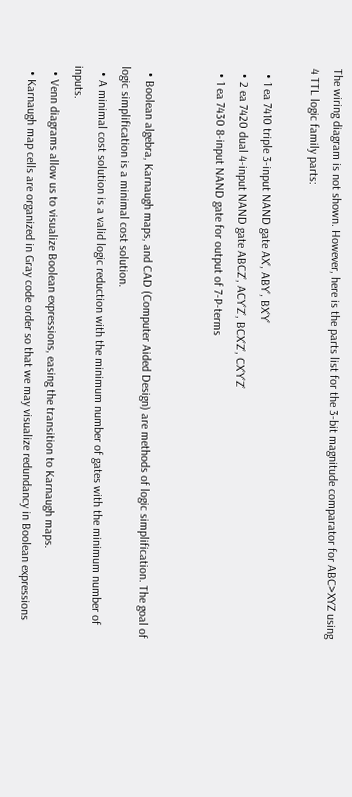The wiring diagram is not shown. However, here is the parts list for the 3-bit magnitude comparator for ABC>XYZ using 4 TTL logic family parts:

  • 1 ea 7410 triple 3-input NAND gate AX’, ABY’, BX’Y’
  • 2 ea 7420 dual 4-input NAND gate ABCZ’, ACY’Z’, BCX’Z’, CX’Y’Z’
  • 1 ea 7430 8-input NAND gate for output of 7-P-terms


  • Boolean algebra, Karnaugh maps, and CAD (Computer Aided Design) are methods of logic simplification. The goal of logic simplification is a minimal cost solution.
  • A minimal cost solution is a valid logic reduction with the minimum number of gates with the minimum number of inputs.
  • Venn diagrams allow us to visualize Boolean expressions, easing the transition to Karnaugh maps.
  • Karnaugh map cells are organized in Gray code order so that we may visualize redundancy in Boolean expressions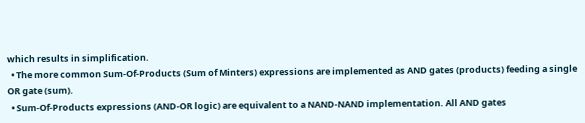which results in simplification.
  • The more common Sum-Of-Products (Sum of Minters) expressions are implemented as AND gates (products) feeding a single OR gate (sum).
  • Sum-Of-Products expressions (AND-OR logic) are equivalent to a NAND-NAND implementation. All AND gates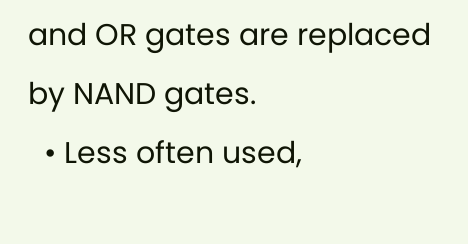and OR gates are replaced by NAND gates.
  • Less often used,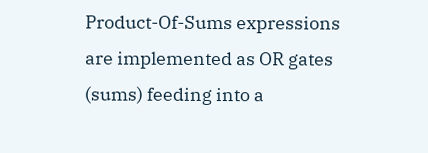Product-Of-Sums expressions are implemented as OR gates (sums) feeding into a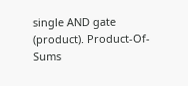single AND gate (product). Product-Of-Sums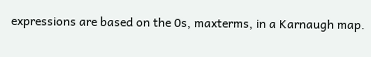expressions are based on the 0s, maxterms, in a Karnaugh map.